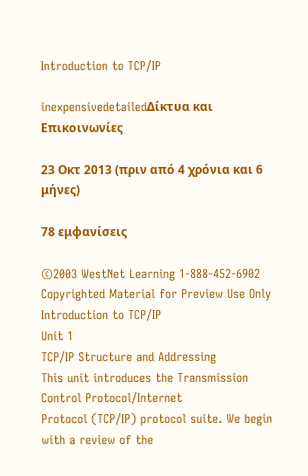Introduction to TCP/IP

inexpensivedetailedΔίκτυα και Επικοινωνίες

23 Οκτ 2013 (πριν από 4 χρόνια και 6 μήνες)

78 εμφανίσεις

©2003 WestNet Learning 1-888-452-6902
Copyrighted Material for Preview Use Only
Introduction to TCP/IP
Unit 1
TCP/IP Structure and Addressing
This unit introduces the Transmission Control Protocol/Internet
Protocol (TCP/IP) protocol suite. We begin with a review of the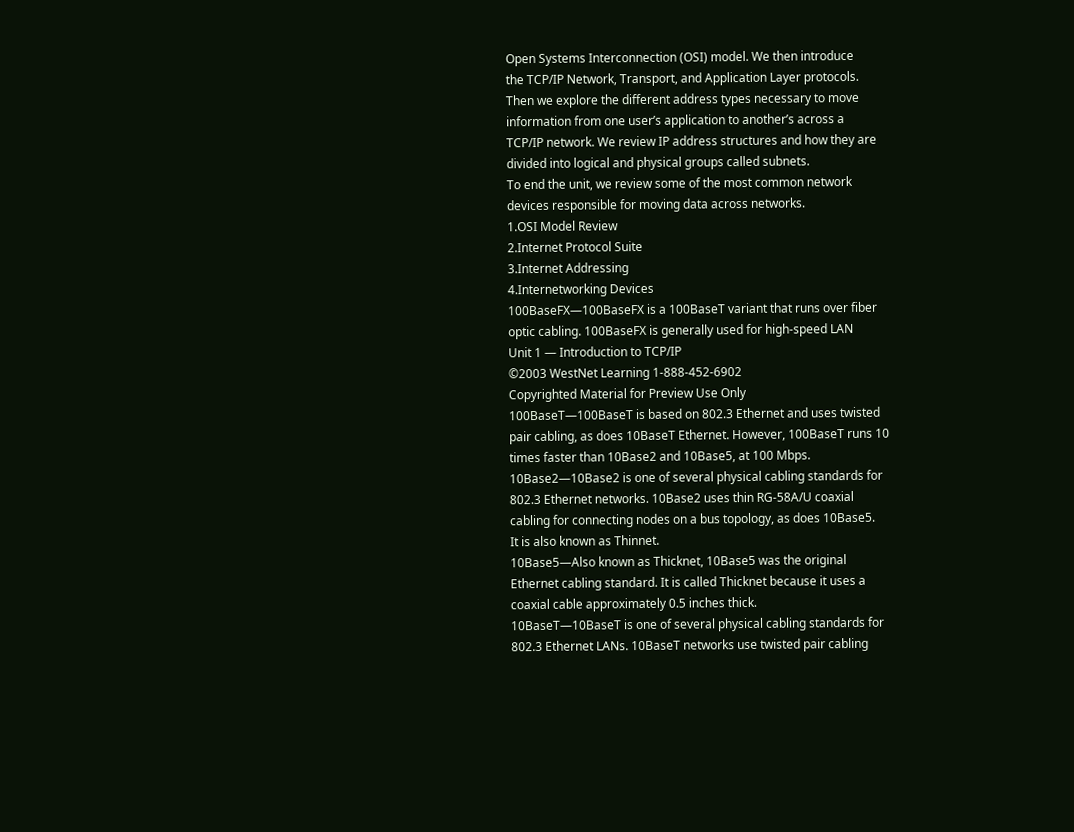Open Systems Interconnection (OSI) model. We then introduce
the TCP/IP Network, Transport, and Application Layer protocols.
Then we explore the different address types necessary to move
information from one user’s application to another’s across a
TCP/IP network. We review IP address structures and how they are
divided into logical and physical groups called subnets.
To end the unit, we review some of the most common network
devices responsible for moving data across networks.
1.OSI Model Review
2.Internet Protocol Suite
3.Internet Addressing
4.Internetworking Devices
100BaseFX—100BaseFX is a 100BaseT variant that runs over fiber
optic cabling. 100BaseFX is generally used for high-speed LAN
Unit 1 — Introduction to TCP/IP
©2003 WestNet Learning 1-888-452-6902
Copyrighted Material for Preview Use Only
100BaseT—100BaseT is based on 802.3 Ethernet and uses twisted
pair cabling, as does 10BaseT Ethernet. However, 100BaseT runs 10
times faster than 10Base2 and 10Base5, at 100 Mbps.
10Base2—10Base2 is one of several physical cabling standards for
802.3 Ethernet networks. 10Base2 uses thin RG-58A/U coaxial
cabling for connecting nodes on a bus topology, as does 10Base5.
It is also known as Thinnet.
10Base5—Also known as Thicknet, 10Base5 was the original
Ethernet cabling standard. It is called Thicknet because it uses a
coaxial cable approximately 0.5 inches thick.
10BaseT—10BaseT is one of several physical cabling standards for
802.3 Ethernet LANs. 10BaseT networks use twisted pair cabling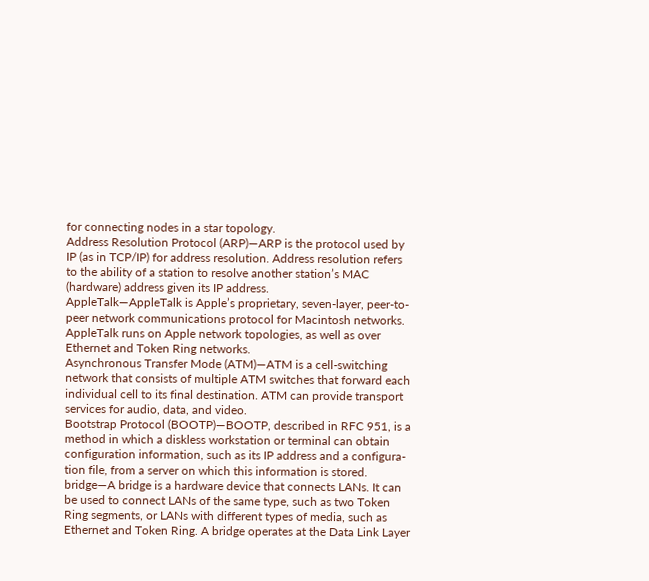for connecting nodes in a star topology.
Address Resolution Protocol (ARP)—ARP is the protocol used by
IP (as in TCP/IP) for address resolution. Address resolution refers
to the ability of a station to resolve another station’s MAC
(hardware) address given its IP address.
AppleTalk—AppleTalk is Apple’s proprietary, seven-layer, peer-to-
peer network communications protocol for Macintosh networks.
AppleTalk runs on Apple network topologies, as well as over
Ethernet and Token Ring networks.
Asynchronous Transfer Mode (ATM)—ATM is a cell-switching
network that consists of multiple ATM switches that forward each
individual cell to its final destination. ATM can provide transport
services for audio, data, and video.
Bootstrap Protocol (BOOTP)—BOOTP, described in RFC 951, is a
method in which a diskless workstation or terminal can obtain
configuration information, such as its IP address and a configura-
tion file, from a server on which this information is stored.
bridge—A bridge is a hardware device that connects LANs. It can
be used to connect LANs of the same type, such as two Token
Ring segments, or LANs with different types of media, such as
Ethernet and Token Ring. A bridge operates at the Data Link Layer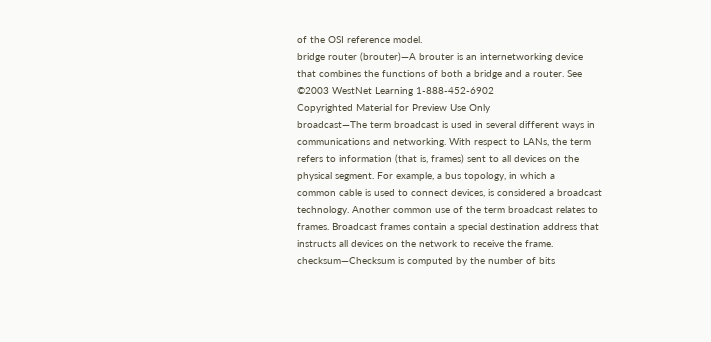of the OSI reference model.
bridge router (brouter)—A brouter is an internetworking device
that combines the functions of both a bridge and a router. See
©2003 WestNet Learning 1-888-452-6902
Copyrighted Material for Preview Use Only
broadcast—The term broadcast is used in several different ways in
communications and networking. With respect to LANs, the term
refers to information (that is, frames) sent to all devices on the
physical segment. For example, a bus topology, in which a
common cable is used to connect devices, is considered a broadcast
technology. Another common use of the term broadcast relates to
frames. Broadcast frames contain a special destination address that
instructs all devices on the network to receive the frame.
checksum—Checksum is computed by the number of bits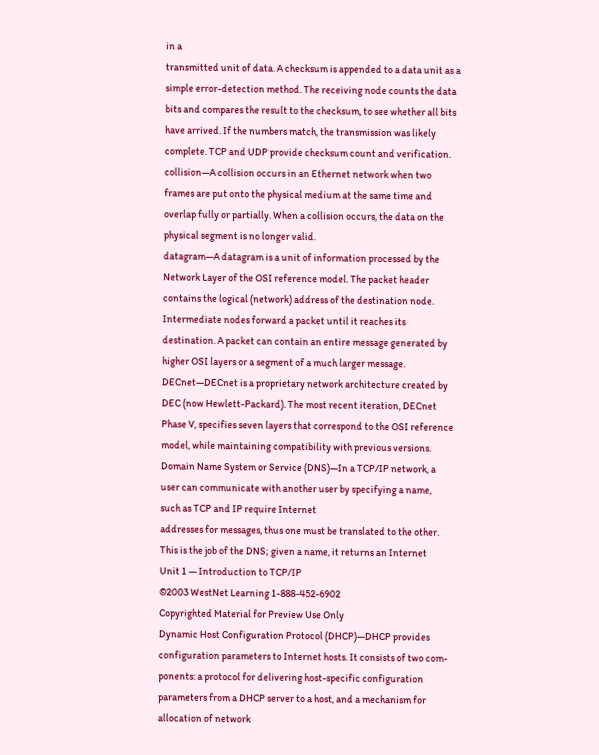in a
transmitted unit of data. A checksum is appended to a data unit as a
simple error-detection method. The receiving node counts the data
bits and compares the result to the checksum, to see whether all bits
have arrived. If the numbers match, the transmission was likely
complete. TCP and UDP provide checksum count and verification.
collision—A collision occurs in an Ethernet network when two
frames are put onto the physical medium at the same time and
overlap fully or partially. When a collision occurs, the data on the
physical segment is no longer valid.
datagram—A datagram is a unit of information processed by the
Network Layer of the OSI reference model. The packet header
contains the logical (network) address of the destination node.
Intermediate nodes forward a packet until it reaches its
destination. A packet can contain an entire message generated by
higher OSI layers or a segment of a much larger message.
DECnet—DECnet is a proprietary network architecture created by
DEC (now Hewlett-Packard). The most recent iteration, DECnet
Phase V, specifies seven layers that correspond to the OSI reference
model, while maintaining compatibility with previous versions.
Domain Name System or Service (DNS)—In a TCP/IP network, a
user can communicate with another user by specifying a name,
such as TCP and IP require Internet
addresses for messages, thus one must be translated to the other.
This is the job of the DNS; given a name, it returns an Internet
Unit 1 — Introduction to TCP/IP
©2003 WestNet Learning 1-888-452-6902
Copyrighted Material for Preview Use Only
Dynamic Host Configuration Protocol (DHCP)—DHCP provides
configuration parameters to Internet hosts. It consists of two com-
ponents: a protocol for delivering host-specific configuration
parameters from a DHCP server to a host, and a mechanism for
allocation of network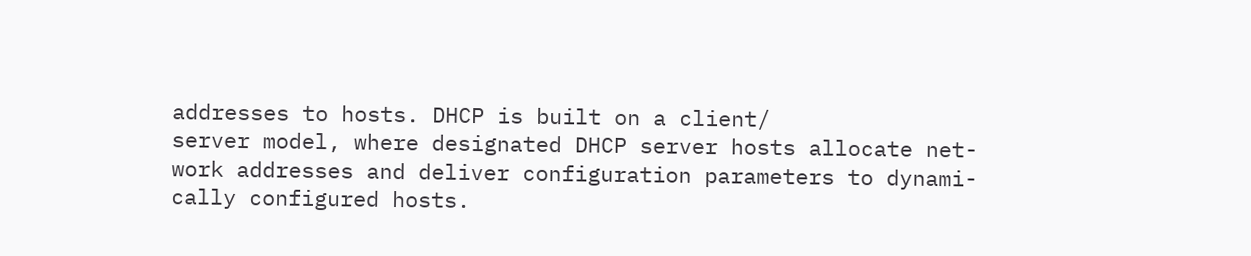addresses to hosts. DHCP is built on a client/
server model, where designated DHCP server hosts allocate net-
work addresses and deliver configuration parameters to dynami-
cally configured hosts.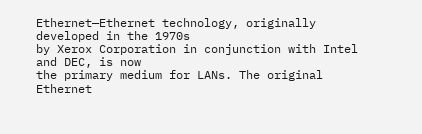Ethernet—Ethernet technology, originally developed in the 1970s
by Xerox Corporation in conjunction with Intel and DEC, is now
the primary medium for LANs. The original Ethernet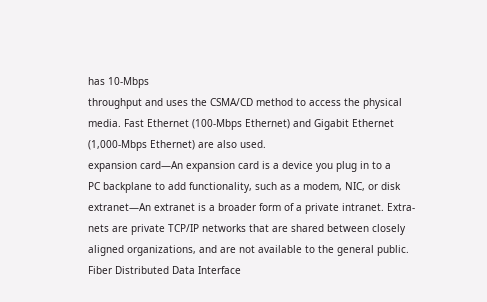has 10-Mbps
throughput and uses the CSMA/CD method to access the physical
media. Fast Ethernet (100-Mbps Ethernet) and Gigabit Ethernet
(1,000-Mbps Ethernet) are also used.
expansion card—An expansion card is a device you plug in to a
PC backplane to add functionality, such as a modem, NIC, or disk
extranet—An extranet is a broader form of a private intranet. Extra-
nets are private TCP/IP networks that are shared between closely
aligned organizations, and are not available to the general public.
Fiber Distributed Data Interface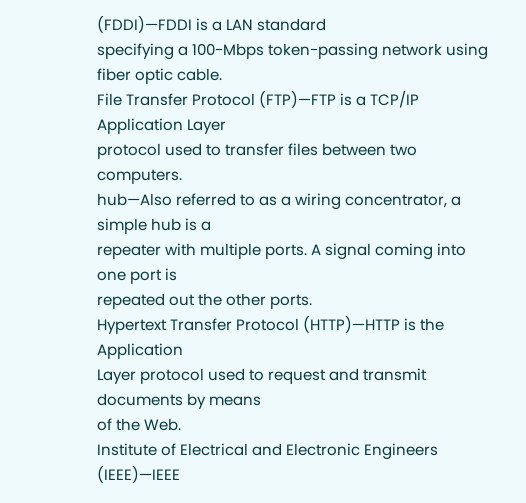(FDDI)—FDDI is a LAN standard
specifying a 100-Mbps token-passing network using fiber optic cable.
File Transfer Protocol (FTP)—FTP is a TCP/IP Application Layer
protocol used to transfer files between two computers.
hub—Also referred to as a wiring concentrator, a simple hub is a
repeater with multiple ports. A signal coming into one port is
repeated out the other ports.
Hypertext Transfer Protocol (HTTP)—HTTP is the Application
Layer protocol used to request and transmit documents by means
of the Web.
Institute of Electrical and Electronic Engineers (IEEE)—IEEE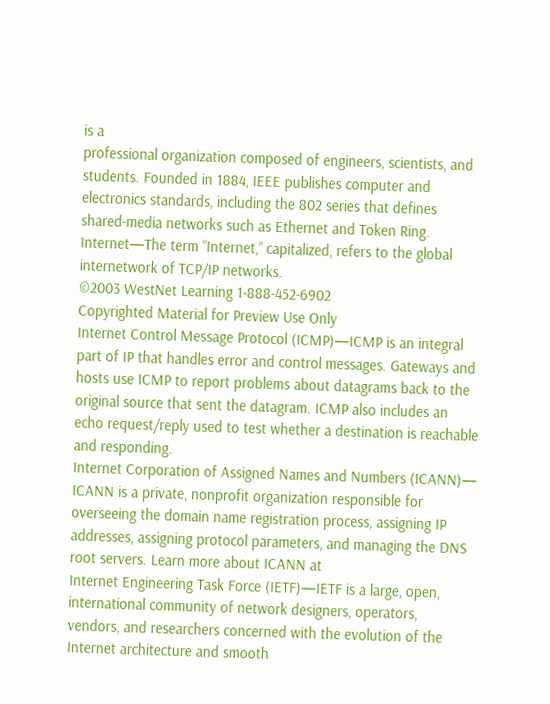is a
professional organization composed of engineers, scientists, and
students. Founded in 1884, IEEE publishes computer and
electronics standards, including the 802 series that defines
shared-media networks such as Ethernet and Token Ring.
Internet—The term “Internet,” capitalized, refers to the global
internetwork of TCP/IP networks.
©2003 WestNet Learning 1-888-452-6902
Copyrighted Material for Preview Use Only
Internet Control Message Protocol (ICMP)—ICMP is an integral
part of IP that handles error and control messages. Gateways and
hosts use ICMP to report problems about datagrams back to the
original source that sent the datagram. ICMP also includes an
echo request/reply used to test whether a destination is reachable
and responding.
Internet Corporation of Assigned Names and Numbers (ICANN)—
ICANN is a private, nonprofit organization responsible for
overseeing the domain name registration process, assigning IP
addresses, assigning protocol parameters, and managing the DNS
root servers. Learn more about ICANN at
Internet Engineering Task Force (IETF)—IETF is a large, open,
international community of network designers, operators,
vendors, and researchers concerned with the evolution of the
Internet architecture and smooth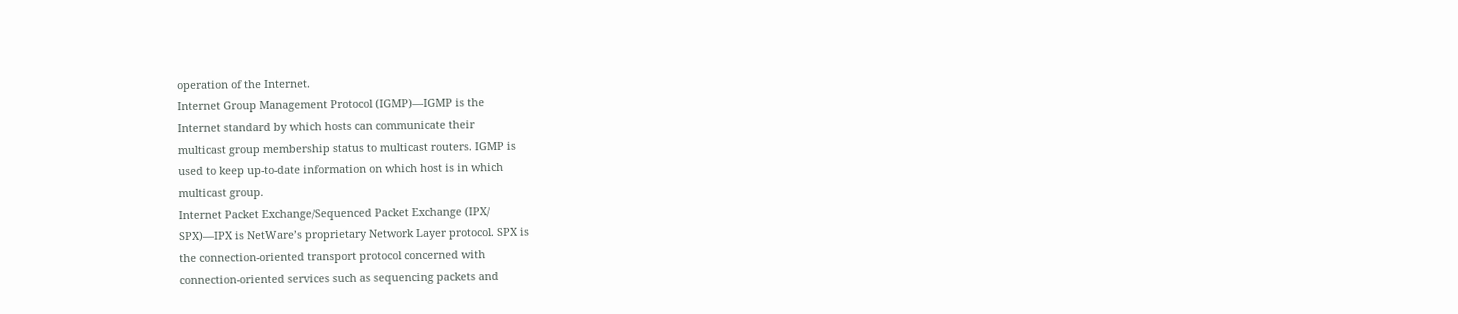operation of the Internet.
Internet Group Management Protocol (IGMP)—IGMP is the
Internet standard by which hosts can communicate their
multicast group membership status to multicast routers. IGMP is
used to keep up-to-date information on which host is in which
multicast group.
Internet Packet Exchange/Sequenced Packet Exchange (IPX/
SPX)—IPX is NetWare’s proprietary Network Layer protocol. SPX is
the connection-oriented transport protocol concerned with
connection-oriented services such as sequencing packets and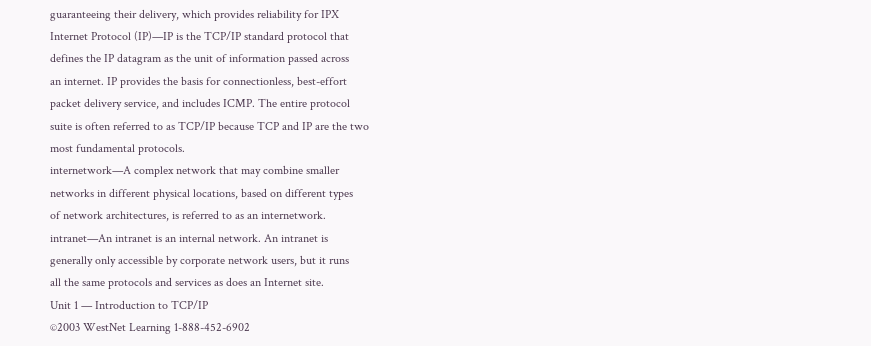guaranteeing their delivery, which provides reliability for IPX
Internet Protocol (IP)—IP is the TCP/IP standard protocol that
defines the IP datagram as the unit of information passed across
an internet. IP provides the basis for connectionless, best-effort
packet delivery service, and includes ICMP. The entire protocol
suite is often referred to as TCP/IP because TCP and IP are the two
most fundamental protocols.
internetwork—A complex network that may combine smaller
networks in different physical locations, based on different types
of network architectures, is referred to as an internetwork.
intranet—An intranet is an internal network. An intranet is
generally only accessible by corporate network users, but it runs
all the same protocols and services as does an Internet site.
Unit 1 — Introduction to TCP/IP
©2003 WestNet Learning 1-888-452-6902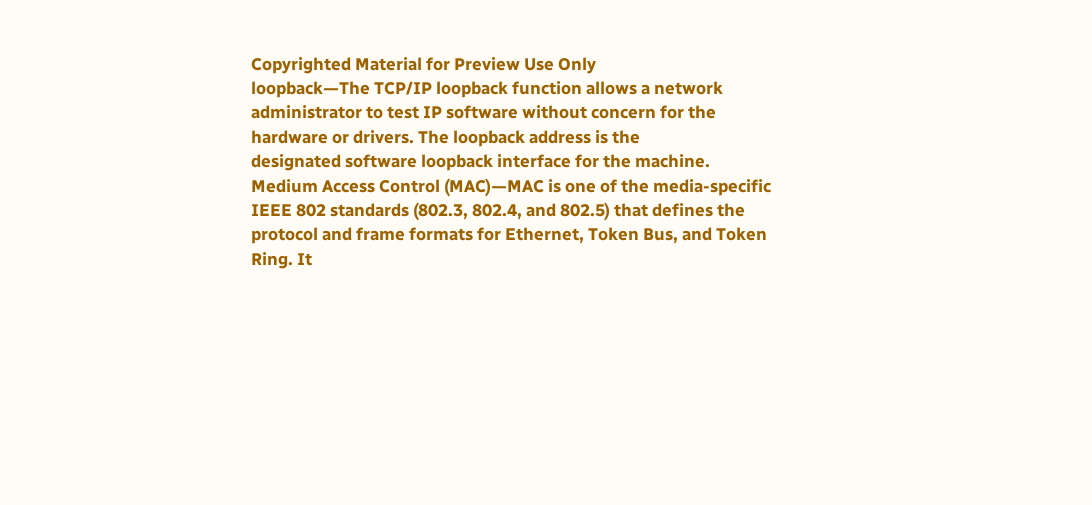Copyrighted Material for Preview Use Only
loopback—The TCP/IP loopback function allows a network
administrator to test IP software without concern for the
hardware or drivers. The loopback address is the
designated software loopback interface for the machine.
Medium Access Control (MAC)—MAC is one of the media-specific
IEEE 802 standards (802.3, 802.4, and 802.5) that defines the
protocol and frame formats for Ethernet, Token Bus, and Token
Ring. It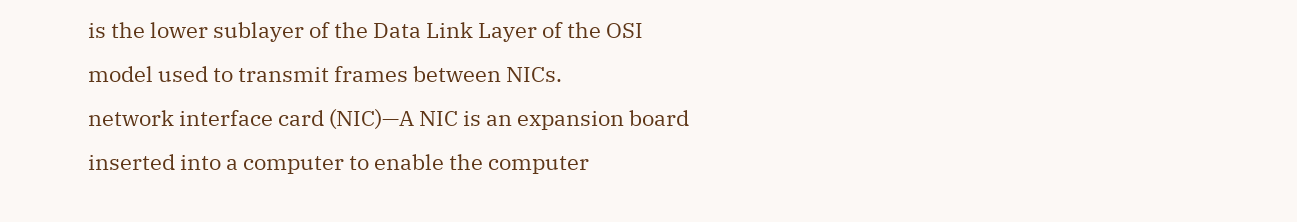is the lower sublayer of the Data Link Layer of the OSI
model used to transmit frames between NICs.
network interface card (NIC)—A NIC is an expansion board
inserted into a computer to enable the computer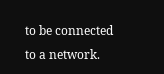to be connected
to a network.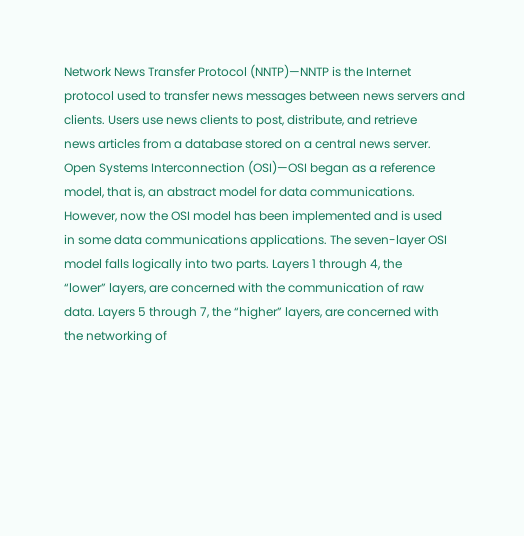Network News Transfer Protocol (NNTP)—NNTP is the Internet
protocol used to transfer news messages between news servers and
clients. Users use news clients to post, distribute, and retrieve
news articles from a database stored on a central news server.
Open Systems Interconnection (OSI)—OSI began as a reference
model, that is, an abstract model for data communications.
However, now the OSI model has been implemented and is used
in some data communications applications. The seven-layer OSI
model falls logically into two parts. Layers 1 through 4, the
“lower” layers, are concerned with the communication of raw
data. Layers 5 through 7, the “higher” layers, are concerned with
the networking of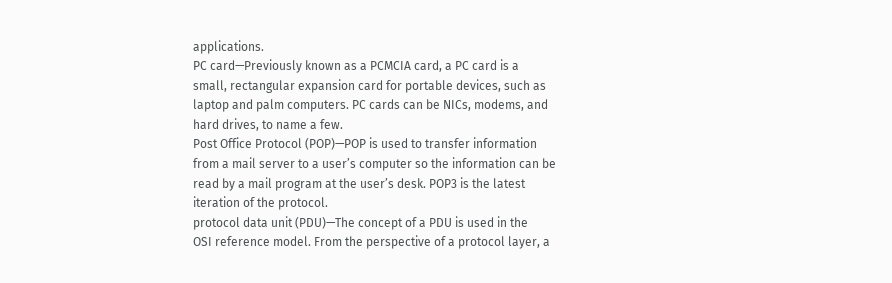applications.
PC card—Previously known as a PCMCIA card, a PC card is a
small, rectangular expansion card for portable devices, such as
laptop and palm computers. PC cards can be NICs, modems, and
hard drives, to name a few.
Post Office Protocol (POP)—POP is used to transfer information
from a mail server to a user’s computer so the information can be
read by a mail program at the user’s desk. POP3 is the latest
iteration of the protocol.
protocol data unit (PDU)—The concept of a PDU is used in the
OSI reference model. From the perspective of a protocol layer, a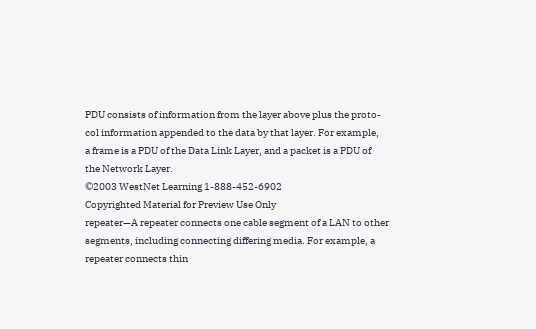PDU consists of information from the layer above plus the proto-
col information appended to the data by that layer. For example,
a frame is a PDU of the Data Link Layer, and a packet is a PDU of
the Network Layer.
©2003 WestNet Learning 1-888-452-6902
Copyrighted Material for Preview Use Only
repeater—A repeater connects one cable segment of a LAN to other
segments, including connecting differing media. For example, a
repeater connects thin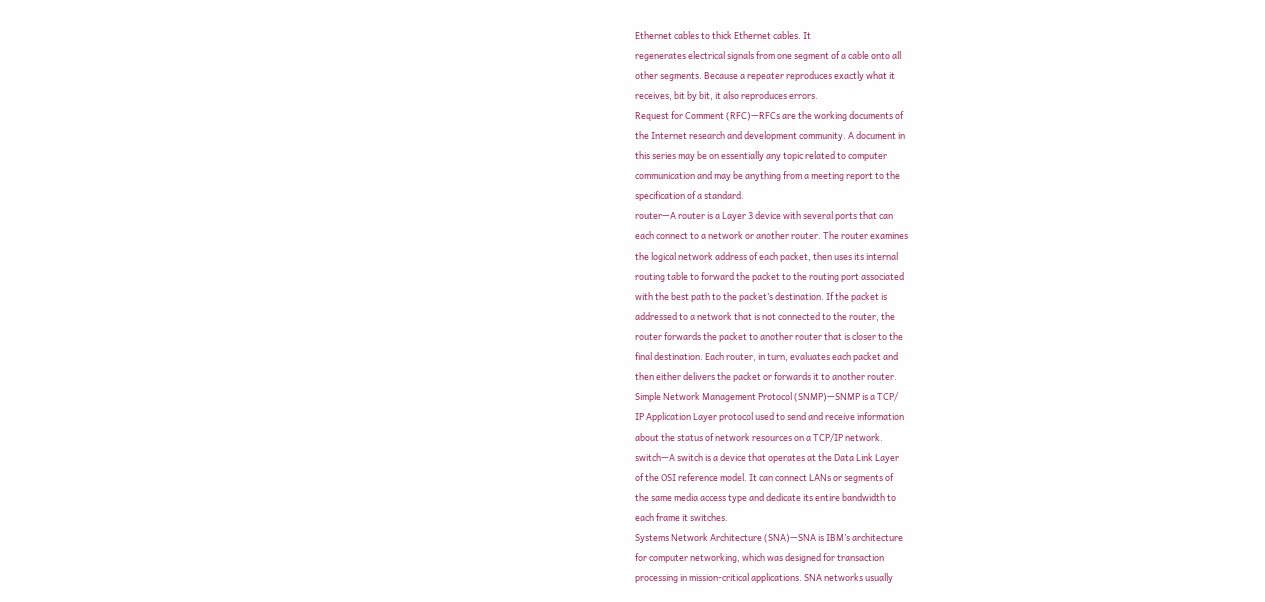Ethernet cables to thick Ethernet cables. It
regenerates electrical signals from one segment of a cable onto all
other segments. Because a repeater reproduces exactly what it
receives, bit by bit, it also reproduces errors.
Request for Comment (RFC)—RFCs are the working documents of
the Internet research and development community. A document in
this series may be on essentially any topic related to computer
communication and may be anything from a meeting report to the
specification of a standard.
router—A router is a Layer 3 device with several ports that can
each connect to a network or another router. The router examines
the logical network address of each packet, then uses its internal
routing table to forward the packet to the routing port associated
with the best path to the packet’s destination. If the packet is
addressed to a network that is not connected to the router, the
router forwards the packet to another router that is closer to the
final destination. Each router, in turn, evaluates each packet and
then either delivers the packet or forwards it to another router.
Simple Network Management Protocol (SNMP)—SNMP is a TCP/
IP Application Layer protocol used to send and receive information
about the status of network resources on a TCP/IP network.
switch—A switch is a device that operates at the Data Link Layer
of the OSI reference model. It can connect LANs or segments of
the same media access type and dedicate its entire bandwidth to
each frame it switches.
Systems Network Architecture (SNA)—SNA is IBM’s architecture
for computer networking, which was designed for transaction
processing in mission-critical applications. SNA networks usually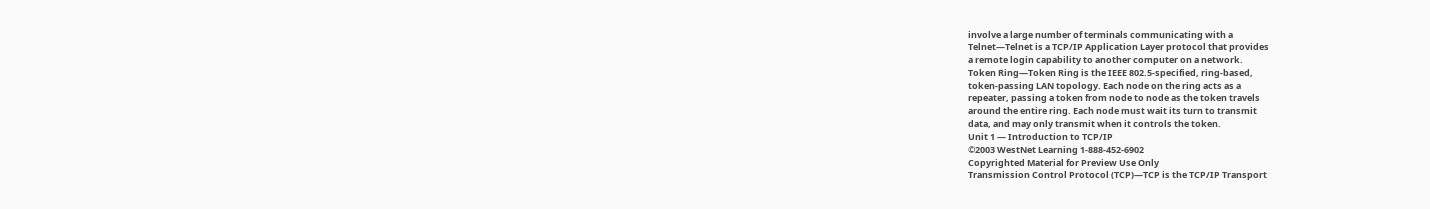involve a large number of terminals communicating with a
Telnet—Telnet is a TCP/IP Application Layer protocol that provides
a remote login capability to another computer on a network.
Token Ring—Token Ring is the IEEE 802.5-specified, ring-based,
token-passing LAN topology. Each node on the ring acts as a
repeater, passing a token from node to node as the token travels
around the entire ring. Each node must wait its turn to transmit
data, and may only transmit when it controls the token.
Unit 1 — Introduction to TCP/IP
©2003 WestNet Learning 1-888-452-6902
Copyrighted Material for Preview Use Only
Transmission Control Protocol (TCP)—TCP is the TCP/IP Transport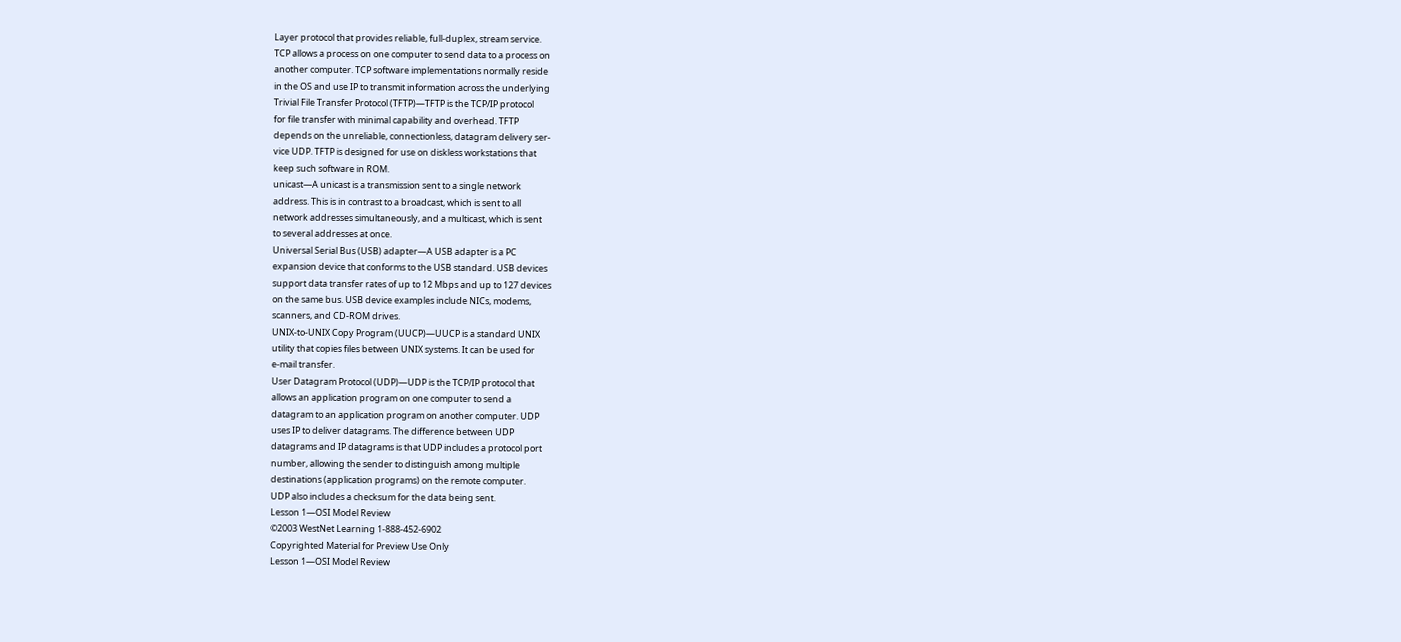Layer protocol that provides reliable, full-duplex, stream service.
TCP allows a process on one computer to send data to a process on
another computer. TCP software implementations normally reside
in the OS and use IP to transmit information across the underlying
Trivial File Transfer Protocol (TFTP)—TFTP is the TCP/IP protocol
for file transfer with minimal capability and overhead. TFTP
depends on the unreliable, connectionless, datagram delivery ser-
vice UDP. TFTP is designed for use on diskless workstations that
keep such software in ROM.
unicast—A unicast is a transmission sent to a single network
address. This is in contrast to a broadcast, which is sent to all
network addresses simultaneously, and a multicast, which is sent
to several addresses at once.
Universal Serial Bus (USB) adapter—A USB adapter is a PC
expansion device that conforms to the USB standard. USB devices
support data transfer rates of up to 12 Mbps and up to 127 devices
on the same bus. USB device examples include NICs, modems,
scanners, and CD-ROM drives.
UNIX-to-UNIX Copy Program (UUCP)—UUCP is a standard UNIX
utility that copies files between UNIX systems. It can be used for
e-mail transfer.
User Datagram Protocol (UDP)—UDP is the TCP/IP protocol that
allows an application program on one computer to send a
datagram to an application program on another computer. UDP
uses IP to deliver datagrams. The difference between UDP
datagrams and IP datagrams is that UDP includes a protocol port
number, allowing the sender to distinguish among multiple
destinations (application programs) on the remote computer.
UDP also includes a checksum for the data being sent.
Lesson 1—OSI Model Review
©2003 WestNet Learning 1-888-452-6902
Copyrighted Material for Preview Use Only
Lesson 1—OSI Model Review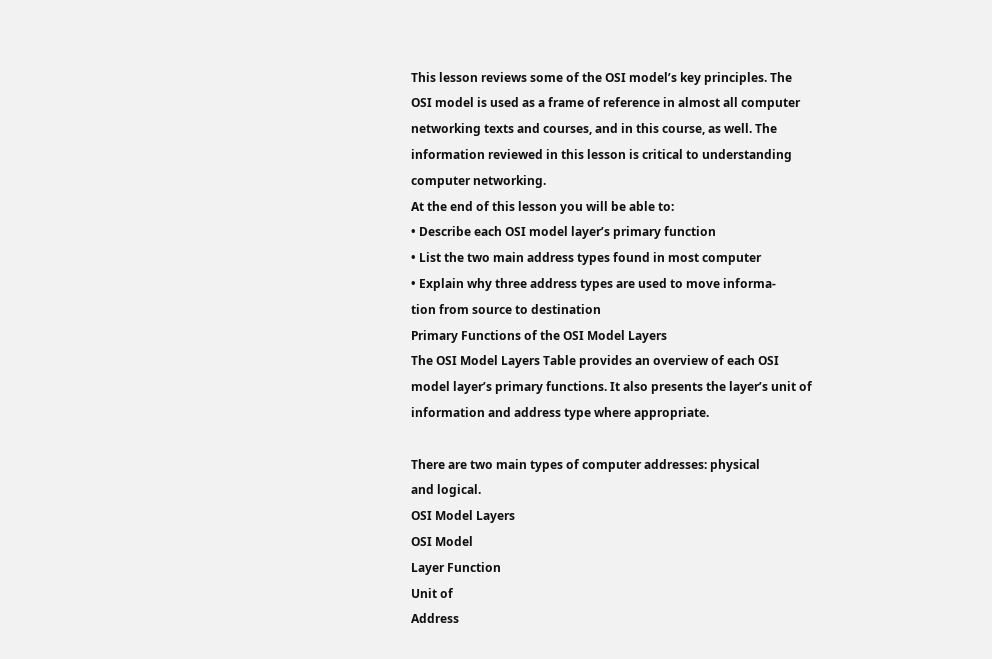This lesson reviews some of the OSI model’s key principles. The
OSI model is used as a frame of reference in almost all computer
networking texts and courses, and in this course, as well. The
information reviewed in this lesson is critical to understanding
computer networking.
At the end of this lesson you will be able to:
• Describe each OSI model layer’s primary function
• List the two main address types found in most computer
• Explain why three address types are used to move informa-
tion from source to destination
Primary Functions of the OSI Model Layers
The OSI Model Layers Table provides an overview of each OSI
model layer’s primary functions. It also presents the layer’s unit of
information and address type where appropriate.

There are two main types of computer addresses: physical
and logical.
OSI Model Layers
OSI Model
Layer Function
Unit of
Address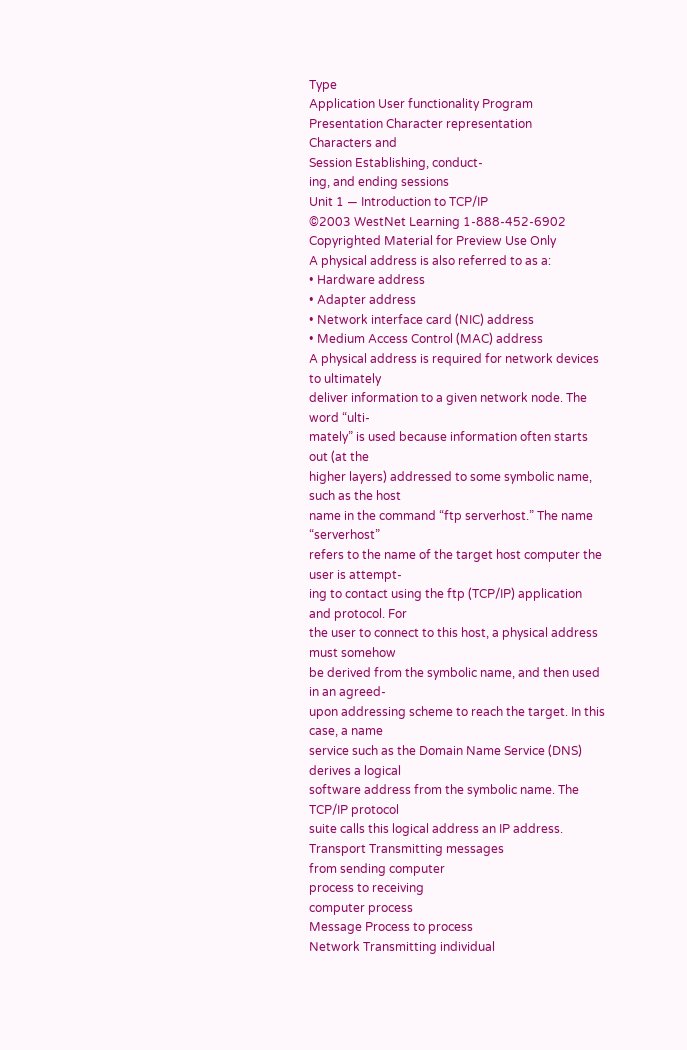Type
Application User functionality Program
Presentation Character representation
Characters and
Session Establishing, conduct-
ing, and ending sessions
Unit 1 — Introduction to TCP/IP
©2003 WestNet Learning 1-888-452-6902
Copyrighted Material for Preview Use Only
A physical address is also referred to as a:
• Hardware address
• Adapter address
• Network interface card (NIC) address
• Medium Access Control (MAC) address
A physical address is required for network devices to ultimately
deliver information to a given network node. The word “ulti-
mately” is used because information often starts out (at the
higher layers) addressed to some symbolic name, such as the host
name in the command “ftp serverhost.” The name “serverhost”
refers to the name of the target host computer the user is attempt-
ing to contact using the ftp (TCP/IP) application and protocol. For
the user to connect to this host, a physical address must somehow
be derived from the symbolic name, and then used in an agreed-
upon addressing scheme to reach the target. In this case, a name
service such as the Domain Name Service (DNS) derives a logical
software address from the symbolic name. The TCP/IP protocol
suite calls this logical address an IP address.
Transport Transmitting messages
from sending computer
process to receiving
computer process
Message Process to process
Network Transmitting individual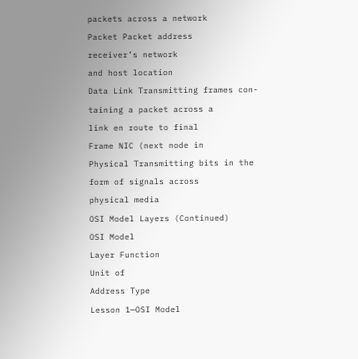packets across a network
Packet Packet address
receiver’s network
and host location
Data Link Transmitting frames con-
taining a packet across a
link en route to final
Frame NIC (next node in
Physical Transmitting bits in the
form of signals across
physical media
OSI Model Layers (Continued)
OSI Model
Layer Function
Unit of
Address Type
Lesson 1—OSI Model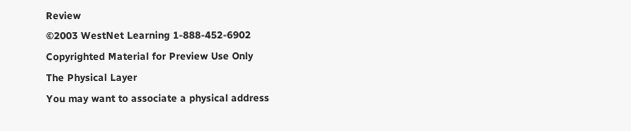Review
©2003 WestNet Learning 1-888-452-6902
Copyrighted Material for Preview Use Only
The Physical Layer
You may want to associate a physical address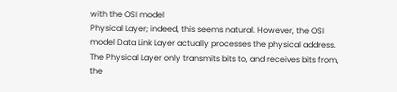with the OSI model
Physical Layer; indeed, this seems natural. However, the OSI
model Data Link Layer actually processes the physical address.
The Physical Layer only transmits bits to, and receives bits from,
the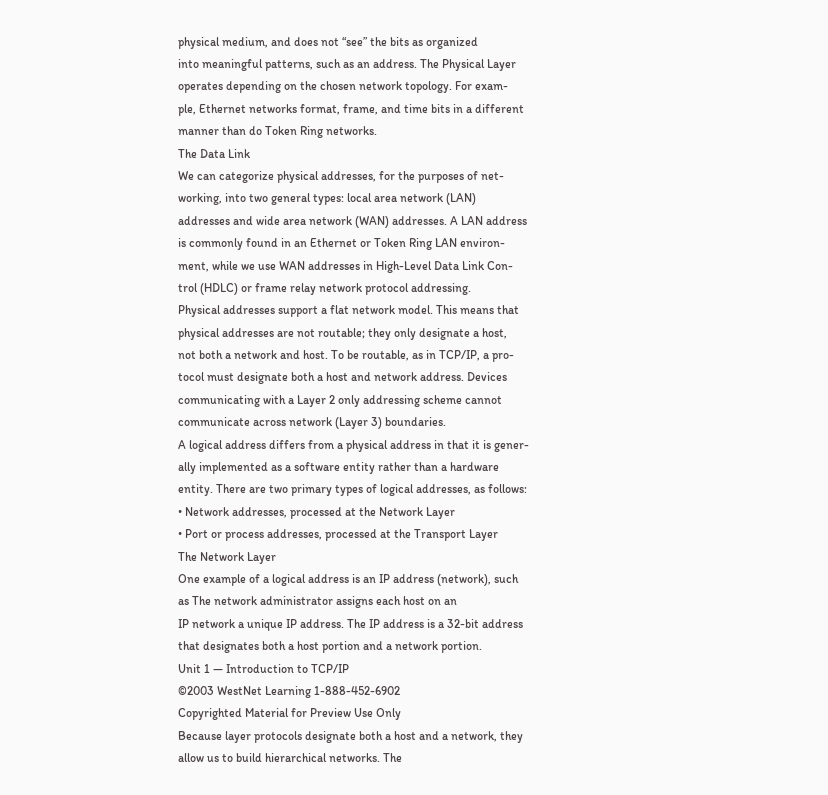physical medium, and does not “see” the bits as organized
into meaningful patterns, such as an address. The Physical Layer
operates depending on the chosen network topology. For exam-
ple, Ethernet networks format, frame, and time bits in a different
manner than do Token Ring networks.
The Data Link
We can categorize physical addresses, for the purposes of net-
working, into two general types: local area network (LAN)
addresses and wide area network (WAN) addresses. A LAN address
is commonly found in an Ethernet or Token Ring LAN environ-
ment, while we use WAN addresses in High-Level Data Link Con-
trol (HDLC) or frame relay network protocol addressing.
Physical addresses support a flat network model. This means that
physical addresses are not routable; they only designate a host,
not both a network and host. To be routable, as in TCP/IP, a pro-
tocol must designate both a host and network address. Devices
communicating with a Layer 2 only addressing scheme cannot
communicate across network (Layer 3) boundaries.
A logical address differs from a physical address in that it is gener-
ally implemented as a software entity rather than a hardware
entity. There are two primary types of logical addresses, as follows:
• Network addresses, processed at the Network Layer
• Port or process addresses, processed at the Transport Layer
The Network Layer
One example of a logical address is an IP address (network), such
as The network administrator assigns each host on an
IP network a unique IP address. The IP address is a 32-bit address
that designates both a host portion and a network portion.
Unit 1 — Introduction to TCP/IP
©2003 WestNet Learning 1-888-452-6902
Copyrighted Material for Preview Use Only
Because layer protocols designate both a host and a network, they
allow us to build hierarchical networks. The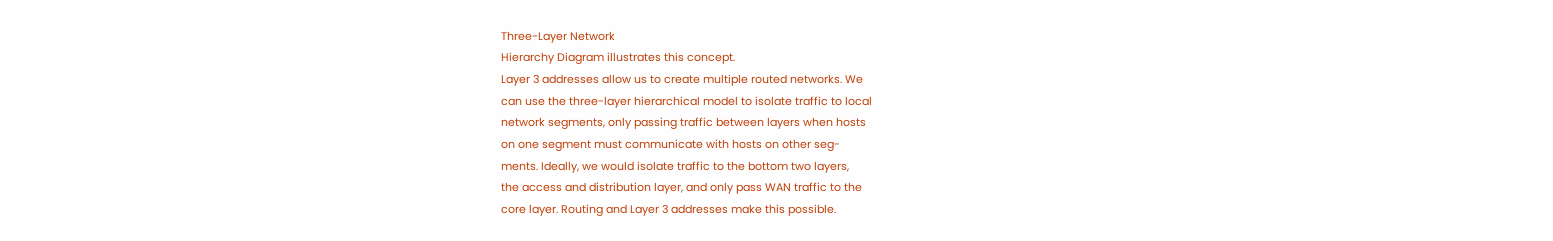Three-Layer Network
Hierarchy Diagram illustrates this concept.
Layer 3 addresses allow us to create multiple routed networks. We
can use the three-layer hierarchical model to isolate traffic to local
network segments, only passing traffic between layers when hosts
on one segment must communicate with hosts on other seg-
ments. Ideally, we would isolate traffic to the bottom two layers,
the access and distribution layer, and only pass WAN traffic to the
core layer. Routing and Layer 3 addresses make this possible.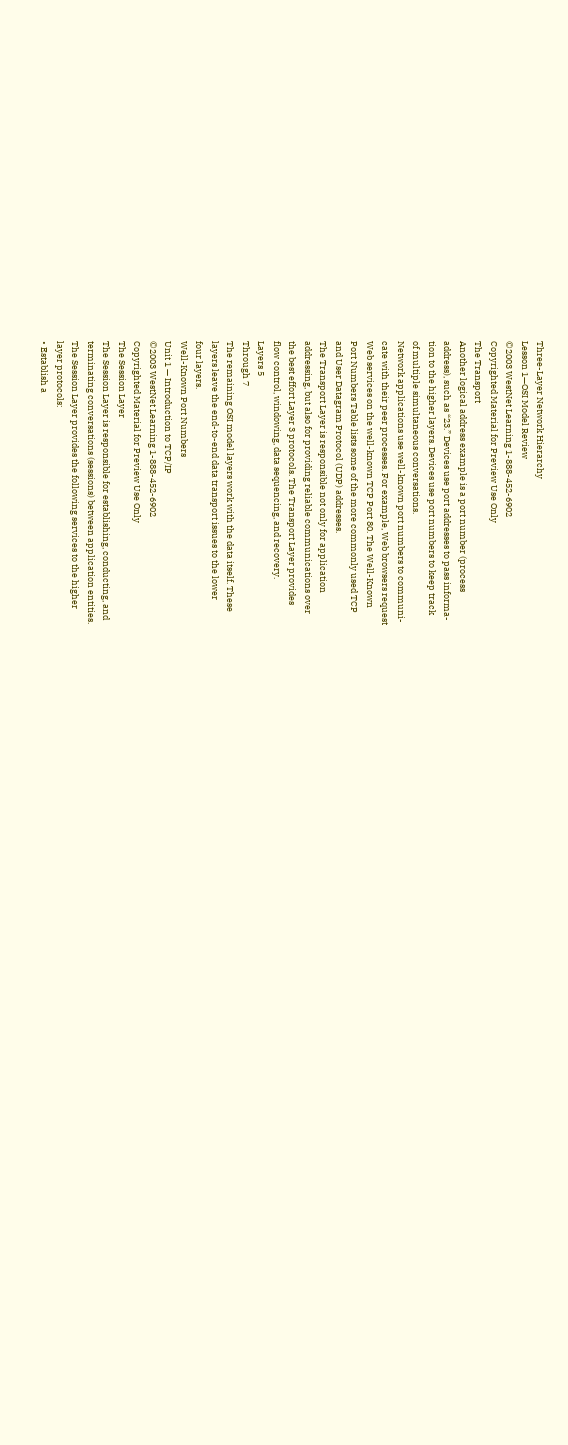Three-Layer Network Hierarchy
Lesson 1—OSI Model Review
©2003 WestNet Learning 1-888-452-6902
Copyrighted Material for Preview Use Only
The Transport
Another logical address example is a port number (process
address), such as “23.” Devices use port addresses to pass informa-
tion to the higher layers. Devices use port numbers to keep track
of multiple simultaneous conversations.
Network applications use well-known port numbers to communi-
cate with their peer processes. For example, Web browsers request
Web services on the well-known TCP Port 80. The Well-Known
Port Numbers Table lists some of the more commonly used TCP
and User Datagram Protocol (UDP) addresses.
The Transport Layer is responsible not only for application
addressing, but also for providing reliable communications over
the best effort Layer 3 protocols. The Transport Layer provides
flow control, windowing, data sequencing, and recovery.
Layers 5
Through 7
The remaining OSI model layers work with the data itself. These
layers leave the end-to-end data transport issues to the lower
four layers.
Well-Known Port Numbers
Unit 1 — Introduction to TCP/IP
©2003 WestNet Learning 1-888-452-6902
Copyrighted Material for Preview Use Only
The Session Layer
The Session Layer is responsible for establishing, conducting, and
terminating conversations (sessions) between application entities.
The Session Layer provides the following services to the higher
layer protocols:
• Establish a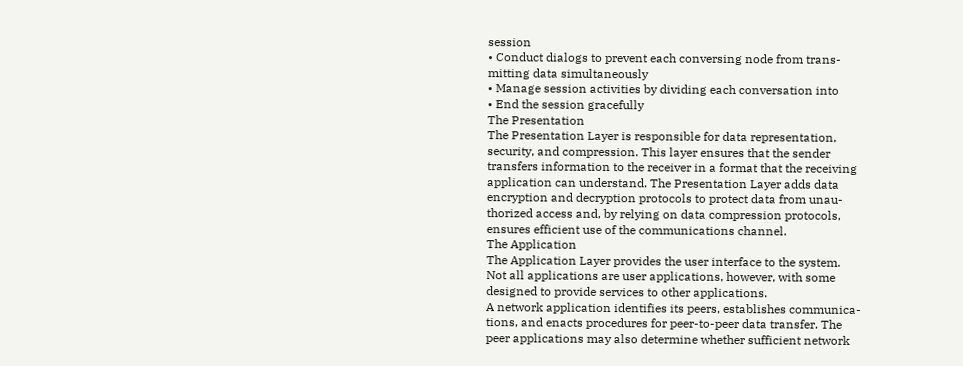session
• Conduct dialogs to prevent each conversing node from trans-
mitting data simultaneously
• Manage session activities by dividing each conversation into
• End the session gracefully
The Presentation
The Presentation Layer is responsible for data representation,
security, and compression. This layer ensures that the sender
transfers information to the receiver in a format that the receiving
application can understand. The Presentation Layer adds data
encryption and decryption protocols to protect data from unau-
thorized access and, by relying on data compression protocols,
ensures efficient use of the communications channel.
The Application
The Application Layer provides the user interface to the system.
Not all applications are user applications, however, with some
designed to provide services to other applications.
A network application identifies its peers, establishes communica-
tions, and enacts procedures for peer-to-peer data transfer. The
peer applications may also determine whether sufficient network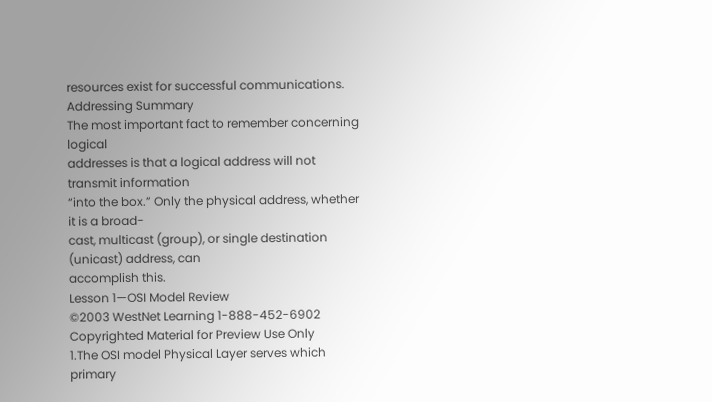resources exist for successful communications.
Addressing Summary
The most important fact to remember concerning logical
addresses is that a logical address will not transmit information
“into the box.” Only the physical address, whether it is a broad-
cast, multicast (group), or single destination (unicast) address, can
accomplish this.
Lesson 1—OSI Model Review
©2003 WestNet Learning 1-888-452-6902
Copyrighted Material for Preview Use Only
1.The OSI model Physical Layer serves which primary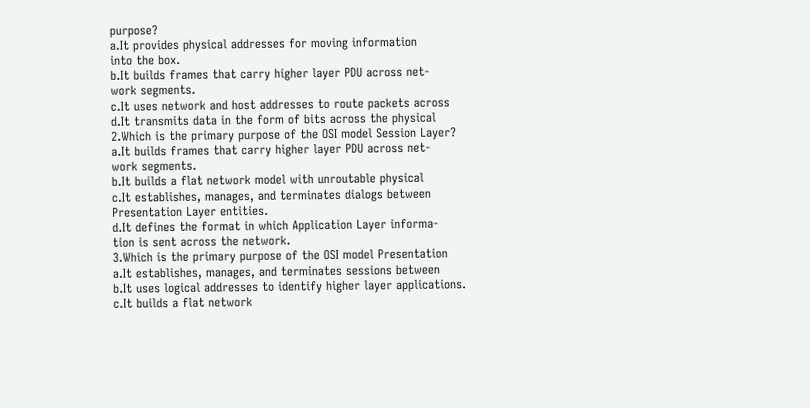purpose?
a.It provides physical addresses for moving information
into the box.
b.It builds frames that carry higher layer PDU across net-
work segments.
c.It uses network and host addresses to route packets across
d.It transmits data in the form of bits across the physical
2.Which is the primary purpose of the OSI model Session Layer?
a.It builds frames that carry higher layer PDU across net-
work segments.
b.It builds a flat network model with unroutable physical
c.It establishes, manages, and terminates dialogs between
Presentation Layer entities.
d.It defines the format in which Application Layer informa-
tion is sent across the network.
3.Which is the primary purpose of the OSI model Presentation
a.It establishes, manages, and terminates sessions between
b.It uses logical addresses to identify higher layer applications.
c.It builds a flat network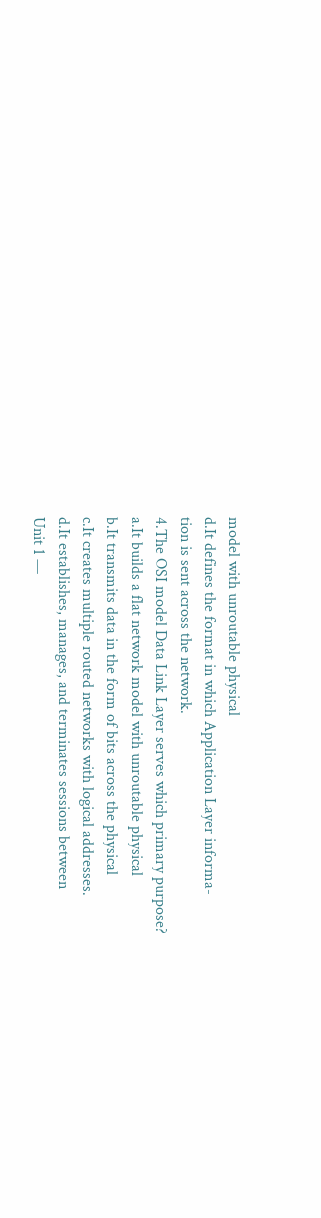model with unroutable physical
d.It defines the format in which Application Layer informa-
tion is sent across the network.
4.The OSI model Data Link Layer serves which primary purpose?
a.It builds a flat network model with unroutable physical
b.It transmits data in the form of bits across the physical
c.It creates multiple routed networks with logical addresses.
d.It establishes, manages, and terminates sessions between
Unit 1 —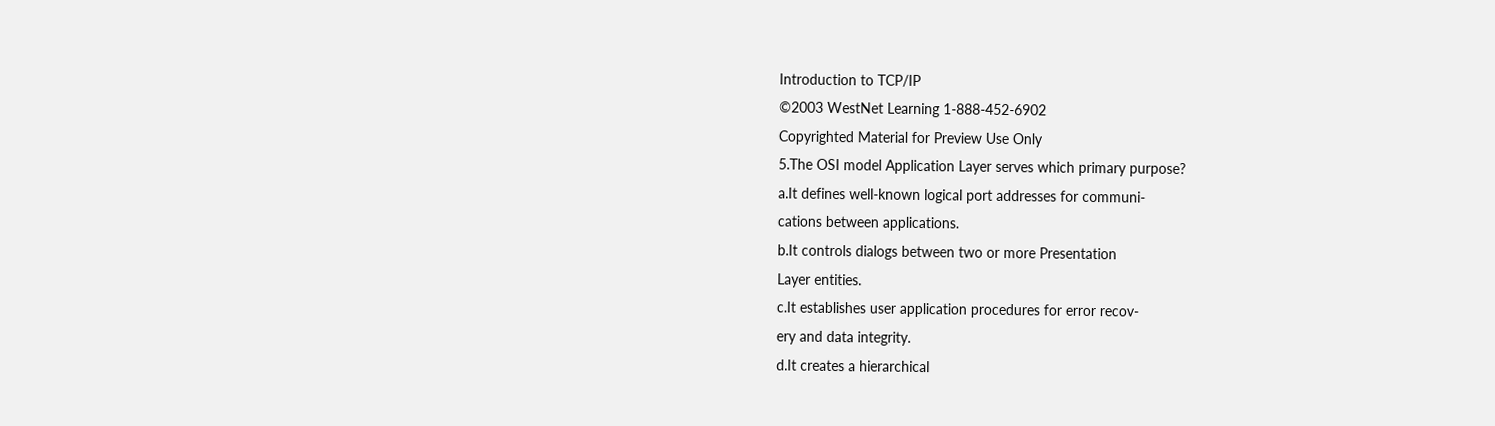Introduction to TCP/IP
©2003 WestNet Learning 1-888-452-6902
Copyrighted Material for Preview Use Only
5.The OSI model Application Layer serves which primary purpose?
a.It defines well-known logical port addresses for communi-
cations between applications.
b.It controls dialogs between two or more Presentation
Layer entities.
c.It establishes user application procedures for error recov-
ery and data integrity.
d.It creates a hierarchical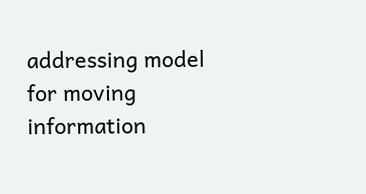addressing model for moving
information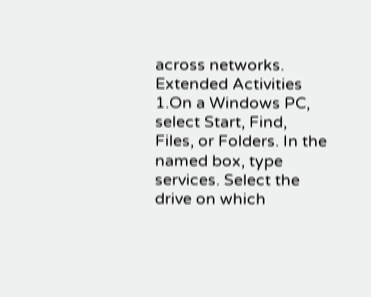across networks.
Extended Activities
1.On a Windows PC, select Start, Find, Files, or Folders. In the
named box, type services. Select the drive on which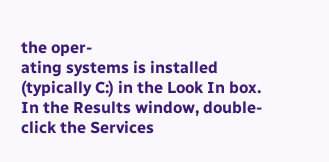the oper-
ating systems is installed (typically C:) in the Look In box.
In the Results window, double-click the Services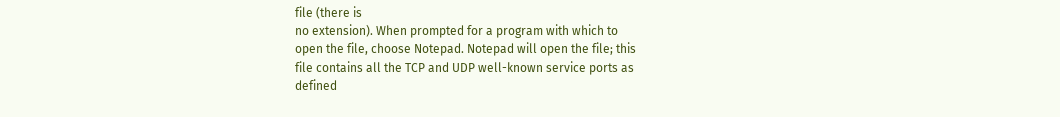file (there is
no extension). When prompted for a program with which to
open the file, choose Notepad. Notepad will open the file; this
file contains all the TCP and UDP well-known service ports as
defined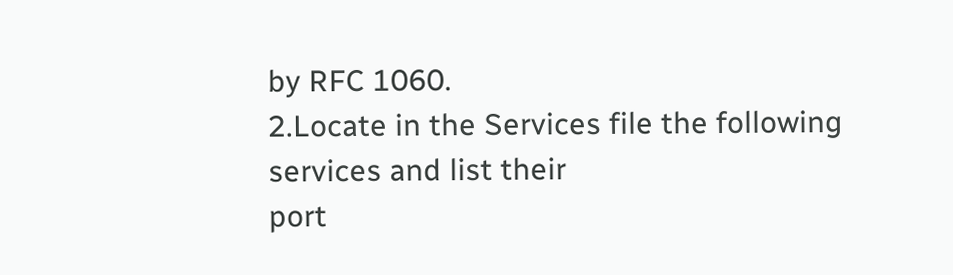by RFC 1060.
2.Locate in the Services file the following services and list their
port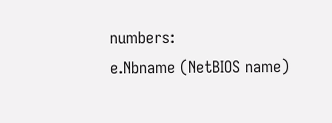numbers:
e.Nbname (NetBIOS name)